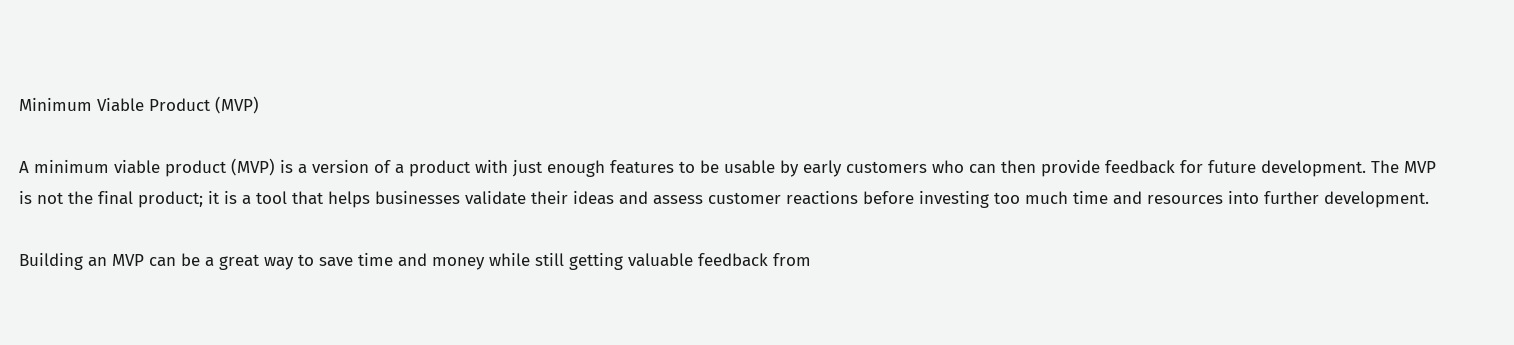Minimum Viable Product (MVP)

A minimum viable product (MVP) is a version of a product with just enough features to be usable by early customers who can then provide feedback for future development. The MVP is not the final product; it is a tool that helps businesses validate their ideas and assess customer reactions before investing too much time and resources into further development.

Building an MVP can be a great way to save time and money while still getting valuable feedback from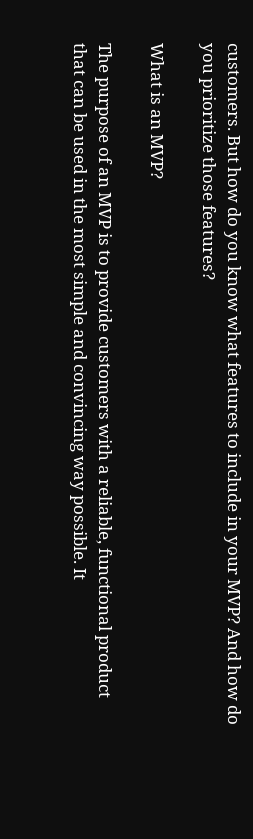customers. But how do you know what features to include in your MVP? And how do you prioritize those features?

What is an MVP?

The purpose of an MVP is to provide customers with a reliable, functional product that can be used in the most simple and convincing way possible. It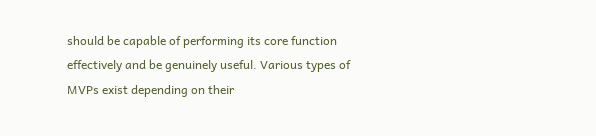should be capable of performing its core function effectively and be genuinely useful. Various types of MVPs exist depending on their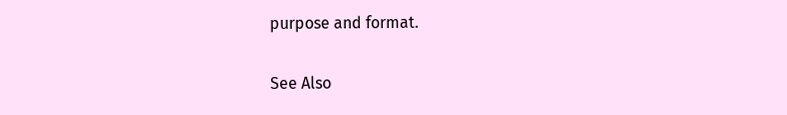purpose and format.

See Also